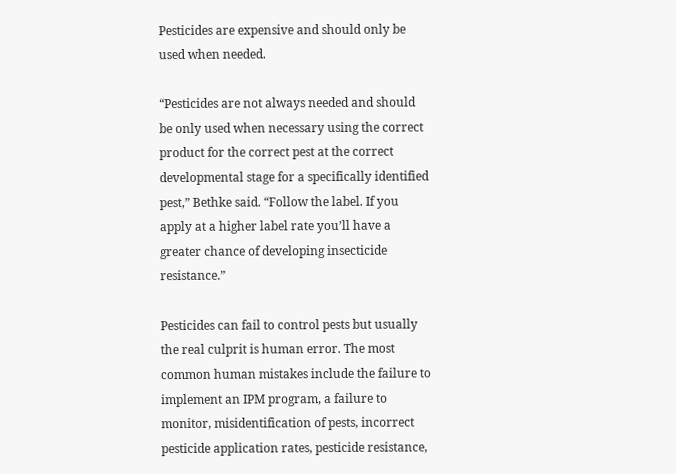Pesticides are expensive and should only be used when needed.

“Pesticides are not always needed and should be only used when necessary using the correct product for the correct pest at the correct developmental stage for a specifically identified pest,” Bethke said. “Follow the label. If you apply at a higher label rate you’ll have a greater chance of developing insecticide resistance.”

Pesticides can fail to control pests but usually the real culprit is human error. The most common human mistakes include the failure to implement an IPM program, a failure to monitor, misidentification of pests, incorrect pesticide application rates, pesticide resistance,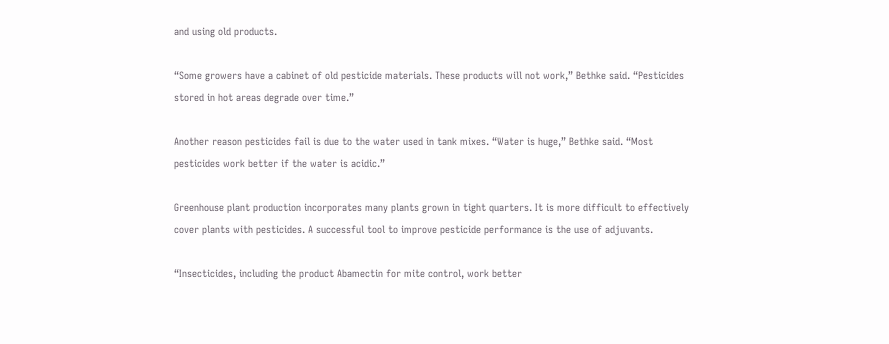and using old products.

“Some growers have a cabinet of old pesticide materials. These products will not work,” Bethke said. “Pesticides stored in hot areas degrade over time.”

Another reason pesticides fail is due to the water used in tank mixes. “Water is huge,” Bethke said. “Most pesticides work better if the water is acidic.”

Greenhouse plant production incorporates many plants grown in tight quarters. It is more difficult to effectively cover plants with pesticides. A successful tool to improve pesticide performance is the use of adjuvants.

“Insecticides, including the product Abamectin for mite control, work better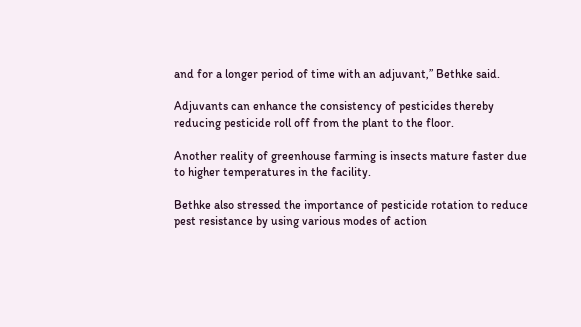and for a longer period of time with an adjuvant,” Bethke said.

Adjuvants can enhance the consistency of pesticides thereby reducing pesticide roll off from the plant to the floor.

Another reality of greenhouse farming is insects mature faster due to higher temperatures in the facility.

Bethke also stressed the importance of pesticide rotation to reduce pest resistance by using various modes of action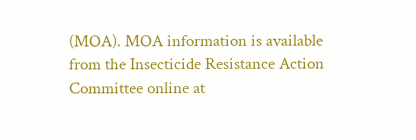(MOA). MOA information is available from the Insecticide Resistance Action Committee online at